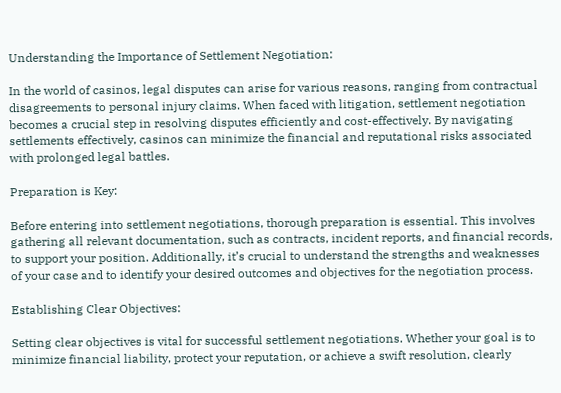Understanding the Importance of Settlement Negotiation:

In the world of casinos, legal disputes can arise for various reasons, ranging from contractual disagreements to personal injury claims. When faced with litigation, settlement negotiation becomes a crucial step in resolving disputes efficiently and cost-effectively. By navigating settlements effectively, casinos can minimize the financial and reputational risks associated with prolonged legal battles.

Preparation is Key:

Before entering into settlement negotiations, thorough preparation is essential. This involves gathering all relevant documentation, such as contracts, incident reports, and financial records, to support your position. Additionally, it’s crucial to understand the strengths and weaknesses of your case and to identify your desired outcomes and objectives for the negotiation process.

Establishing Clear Objectives:

Setting clear objectives is vital for successful settlement negotiations. Whether your goal is to minimize financial liability, protect your reputation, or achieve a swift resolution, clearly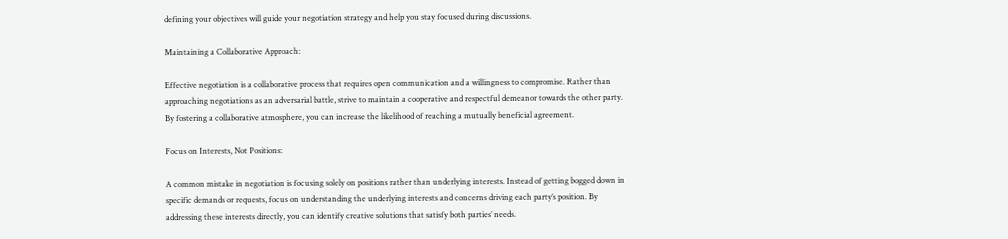defining your objectives will guide your negotiation strategy and help you stay focused during discussions.

Maintaining a Collaborative Approach:

Effective negotiation is a collaborative process that requires open communication and a willingness to compromise. Rather than approaching negotiations as an adversarial battle, strive to maintain a cooperative and respectful demeanor towards the other party. By fostering a collaborative atmosphere, you can increase the likelihood of reaching a mutually beneficial agreement.

Focus on Interests, Not Positions:

A common mistake in negotiation is focusing solely on positions rather than underlying interests. Instead of getting bogged down in specific demands or requests, focus on understanding the underlying interests and concerns driving each party’s position. By addressing these interests directly, you can identify creative solutions that satisfy both parties’ needs.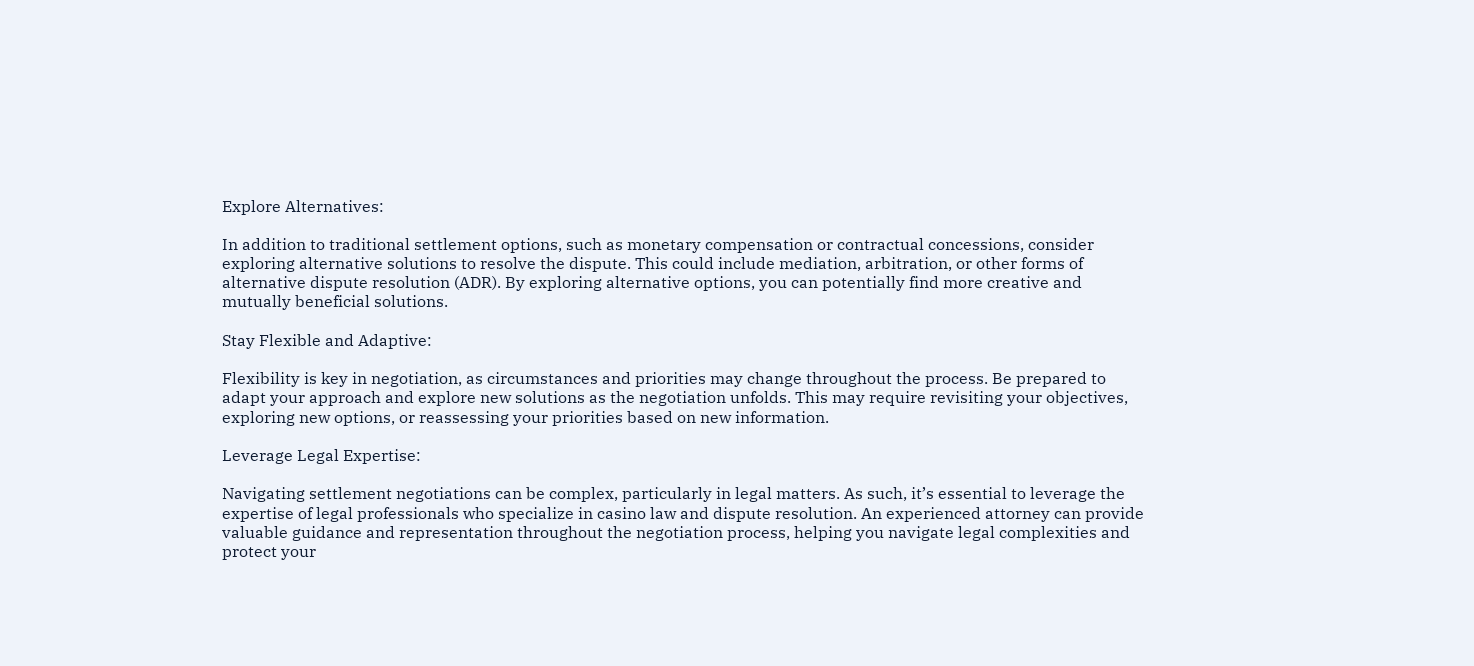Explore Alternatives:

In addition to traditional settlement options, such as monetary compensation or contractual concessions, consider exploring alternative solutions to resolve the dispute. This could include mediation, arbitration, or other forms of alternative dispute resolution (ADR). By exploring alternative options, you can potentially find more creative and mutually beneficial solutions.

Stay Flexible and Adaptive:

Flexibility is key in negotiation, as circumstances and priorities may change throughout the process. Be prepared to adapt your approach and explore new solutions as the negotiation unfolds. This may require revisiting your objectives, exploring new options, or reassessing your priorities based on new information.

Leverage Legal Expertise:

Navigating settlement negotiations can be complex, particularly in legal matters. As such, it’s essential to leverage the expertise of legal professionals who specialize in casino law and dispute resolution. An experienced attorney can provide valuable guidance and representation throughout the negotiation process, helping you navigate legal complexities and protect your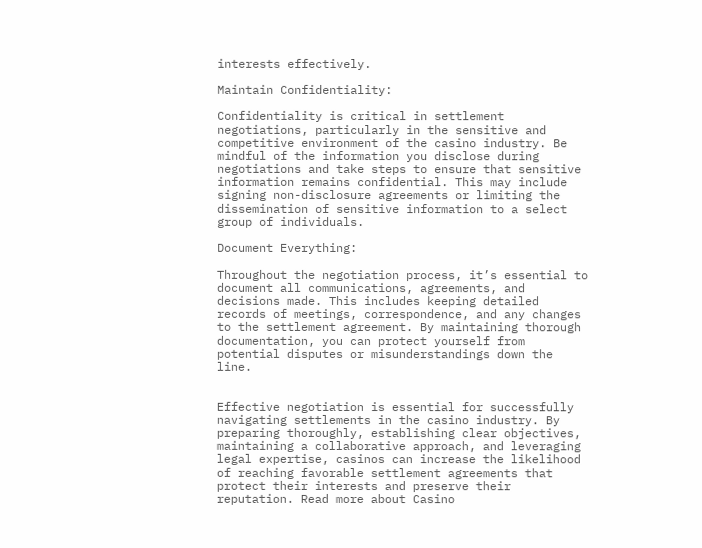interests effectively.

Maintain Confidentiality:

Confidentiality is critical in settlement negotiations, particularly in the sensitive and competitive environment of the casino industry. Be mindful of the information you disclose during negotiations and take steps to ensure that sensitive information remains confidential. This may include signing non-disclosure agreements or limiting the dissemination of sensitive information to a select group of individuals.

Document Everything:

Throughout the negotiation process, it’s essential to document all communications, agreements, and decisions made. This includes keeping detailed records of meetings, correspondence, and any changes to the settlement agreement. By maintaining thorough documentation, you can protect yourself from potential disputes or misunderstandings down the line.


Effective negotiation is essential for successfully navigating settlements in the casino industry. By preparing thoroughly, establishing clear objectives, maintaining a collaborative approach, and leveraging legal expertise, casinos can increase the likelihood of reaching favorable settlement agreements that protect their interests and preserve their reputation. Read more about Casino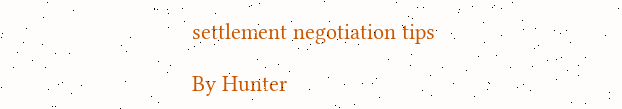settlement negotiation tips

By Hunter